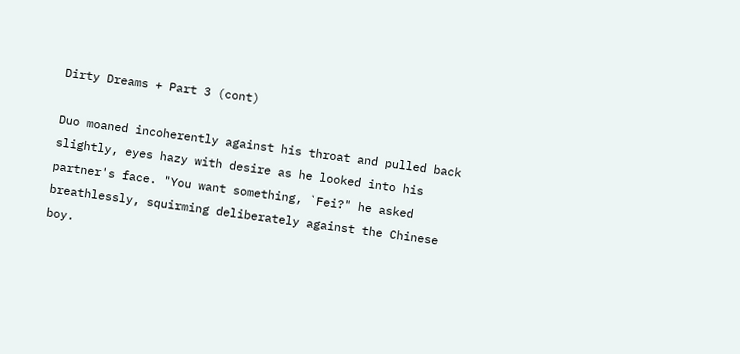Dirty Dreams + Part 3 (cont)

Duo moaned incoherently against his throat and pulled back slightly, eyes hazy with desire as he looked into his partner's face. "You want something, `Fei?" he asked breathlessly, squirming deliberately against the Chinese boy.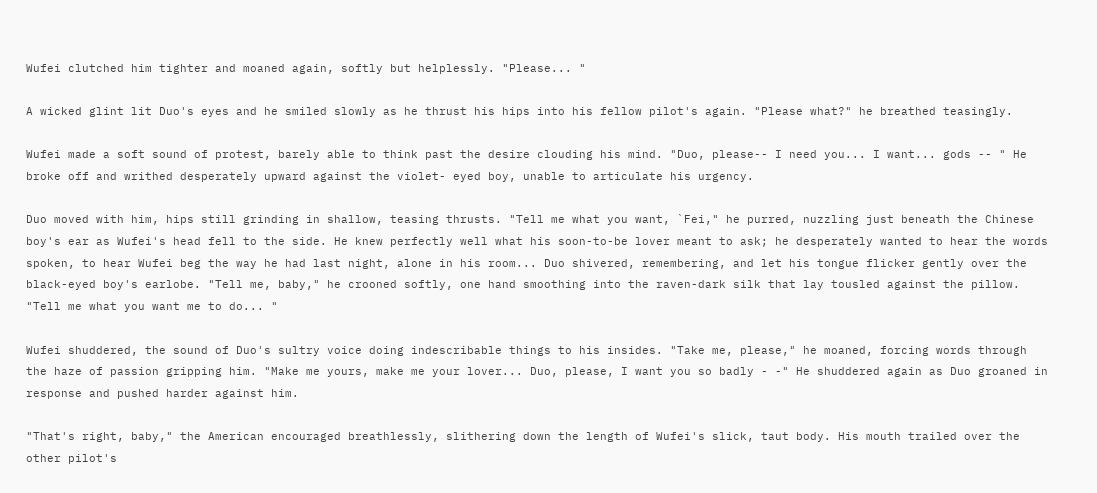Wufei clutched him tighter and moaned again, softly but helplessly. "Please... "

A wicked glint lit Duo's eyes and he smiled slowly as he thrust his hips into his fellow pilot's again. "Please what?" he breathed teasingly.

Wufei made a soft sound of protest, barely able to think past the desire clouding his mind. "Duo, please-- I need you... I want... gods -- " He broke off and writhed desperately upward against the violet- eyed boy, unable to articulate his urgency.

Duo moved with him, hips still grinding in shallow, teasing thrusts. "Tell me what you want, `Fei," he purred, nuzzling just beneath the Chinese boy's ear as Wufei's head fell to the side. He knew perfectly well what his soon-to-be lover meant to ask; he desperately wanted to hear the words spoken, to hear Wufei beg the way he had last night, alone in his room... Duo shivered, remembering, and let his tongue flicker gently over the black-eyed boy's earlobe. "Tell me, baby," he crooned softly, one hand smoothing into the raven-dark silk that lay tousled against the pillow. "Tell me what you want me to do... "

Wufei shuddered, the sound of Duo's sultry voice doing indescribable things to his insides. "Take me, please," he moaned, forcing words through the haze of passion gripping him. "Make me yours, make me your lover... Duo, please, I want you so badly - -" He shuddered again as Duo groaned in response and pushed harder against him.

"That's right, baby," the American encouraged breathlessly, slithering down the length of Wufei's slick, taut body. His mouth trailed over the other pilot's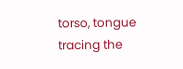torso, tongue tracing the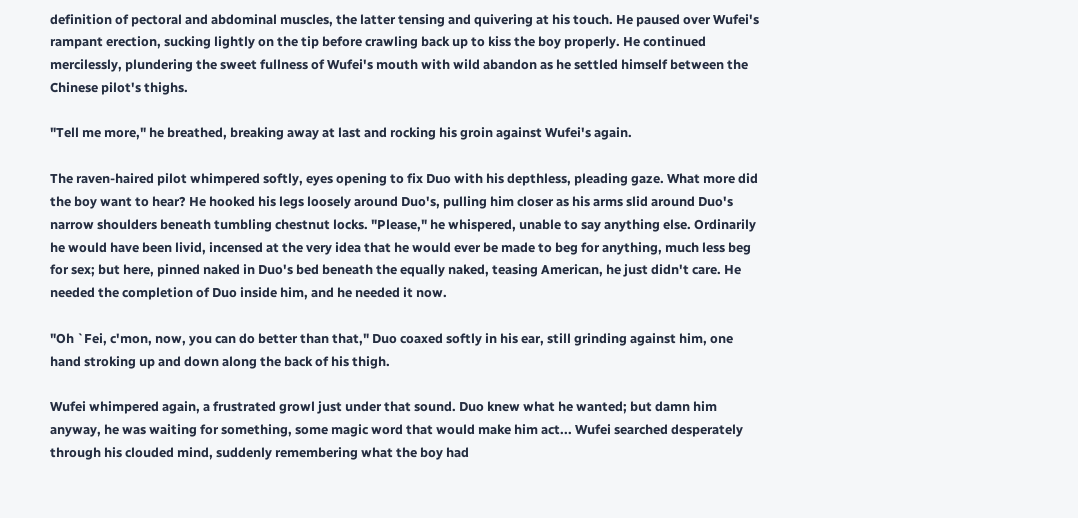definition of pectoral and abdominal muscles, the latter tensing and quivering at his touch. He paused over Wufei's rampant erection, sucking lightly on the tip before crawling back up to kiss the boy properly. He continued mercilessly, plundering the sweet fullness of Wufei's mouth with wild abandon as he settled himself between the Chinese pilot's thighs.

"Tell me more," he breathed, breaking away at last and rocking his groin against Wufei's again.

The raven-haired pilot whimpered softly, eyes opening to fix Duo with his depthless, pleading gaze. What more did the boy want to hear? He hooked his legs loosely around Duo's, pulling him closer as his arms slid around Duo's narrow shoulders beneath tumbling chestnut locks. "Please," he whispered, unable to say anything else. Ordinarily he would have been livid, incensed at the very idea that he would ever be made to beg for anything, much less beg for sex; but here, pinned naked in Duo's bed beneath the equally naked, teasing American, he just didn't care. He needed the completion of Duo inside him, and he needed it now.

"Oh `Fei, c'mon, now, you can do better than that," Duo coaxed softly in his ear, still grinding against him, one hand stroking up and down along the back of his thigh.

Wufei whimpered again, a frustrated growl just under that sound. Duo knew what he wanted; but damn him anyway, he was waiting for something, some magic word that would make him act... Wufei searched desperately through his clouded mind, suddenly remembering what the boy had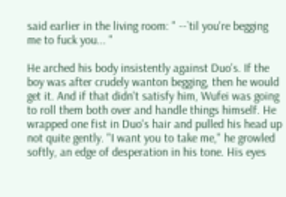said earlier in the living room: " --`til you're begging me to fuck you... "

He arched his body insistently against Duo's. If the boy was after crudely wanton begging, then he would get it. And if that didn't satisfy him, Wufei was going to roll them both over and handle things himself. He wrapped one fist in Duo's hair and pulled his head up not quite gently. "I want you to take me," he growled softly, an edge of desperation in his tone. His eyes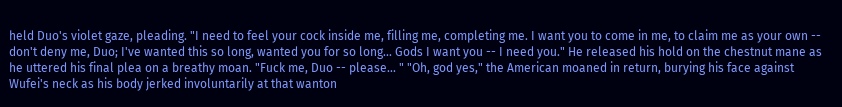held Duo's violet gaze, pleading. "I need to feel your cock inside me, filling me, completing me. I want you to come in me, to claim me as your own -- don't deny me, Duo; I've wanted this so long, wanted you for so long... Gods I want you -- I need you." He released his hold on the chestnut mane as he uttered his final plea on a breathy moan. "Fuck me, Duo -- please... " "Oh, god yes," the American moaned in return, burying his face against Wufei's neck as his body jerked involuntarily at that wanton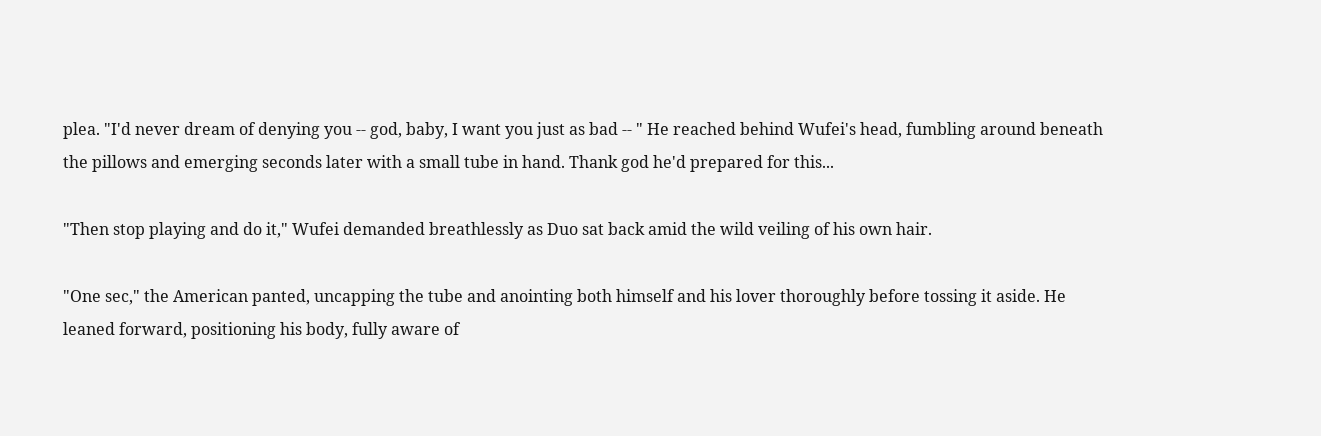plea. "I'd never dream of denying you -- god, baby, I want you just as bad -- " He reached behind Wufei's head, fumbling around beneath the pillows and emerging seconds later with a small tube in hand. Thank god he'd prepared for this...

"Then stop playing and do it," Wufei demanded breathlessly as Duo sat back amid the wild veiling of his own hair.

"One sec," the American panted, uncapping the tube and anointing both himself and his lover thoroughly before tossing it aside. He leaned forward, positioning his body, fully aware of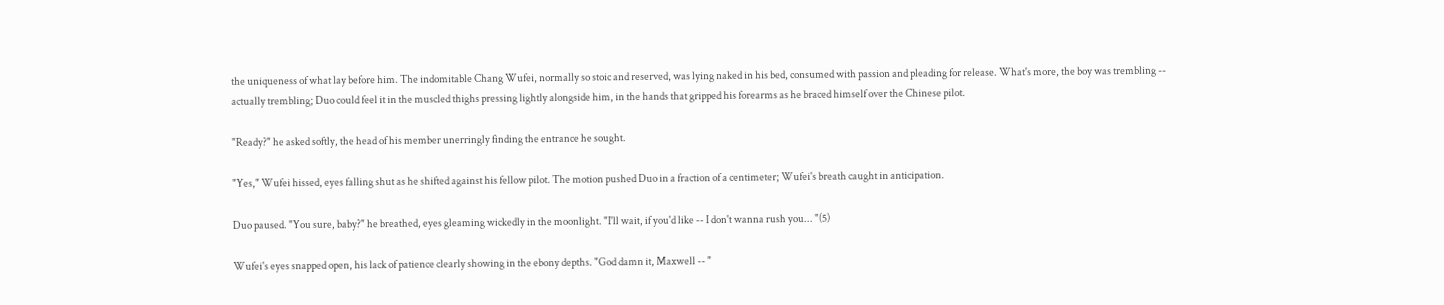the uniqueness of what lay before him. The indomitable Chang Wufei, normally so stoic and reserved, was lying naked in his bed, consumed with passion and pleading for release. What's more, the boy was trembling -- actually trembling; Duo could feel it in the muscled thighs pressing lightly alongside him, in the hands that gripped his forearms as he braced himself over the Chinese pilot.

"Ready?" he asked softly, the head of his member unerringly finding the entrance he sought.

"Yes," Wufei hissed, eyes falling shut as he shifted against his fellow pilot. The motion pushed Duo in a fraction of a centimeter; Wufei's breath caught in anticipation.

Duo paused. "You sure, baby?" he breathed, eyes gleaming wickedly in the moonlight. "I'll wait, if you'd like -- I don't wanna rush you... "(5)

Wufei's eyes snapped open, his lack of patience clearly showing in the ebony depths. "God damn it, Maxwell -- "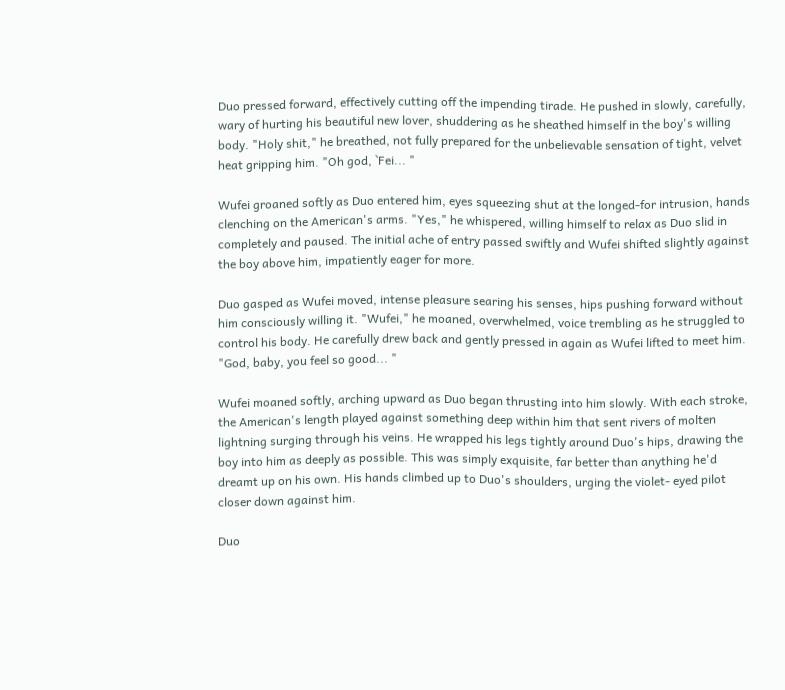Duo pressed forward, effectively cutting off the impending tirade. He pushed in slowly, carefully, wary of hurting his beautiful new lover, shuddering as he sheathed himself in the boy's willing body. "Holy shit," he breathed, not fully prepared for the unbelievable sensation of tight, velvet heat gripping him. "Oh god, `Fei... "

Wufei groaned softly as Duo entered him, eyes squeezing shut at the longed-for intrusion, hands clenching on the American's arms. "Yes," he whispered, willing himself to relax as Duo slid in completely and paused. The initial ache of entry passed swiftly and Wufei shifted slightly against the boy above him, impatiently eager for more.

Duo gasped as Wufei moved, intense pleasure searing his senses, hips pushing forward without him consciously willing it. "Wufei," he moaned, overwhelmed, voice trembling as he struggled to control his body. He carefully drew back and gently pressed in again as Wufei lifted to meet him. "God, baby, you feel so good... "

Wufei moaned softly, arching upward as Duo began thrusting into him slowly. With each stroke, the American's length played against something deep within him that sent rivers of molten lightning surging through his veins. He wrapped his legs tightly around Duo's hips, drawing the boy into him as deeply as possible. This was simply exquisite, far better than anything he'd dreamt up on his own. His hands climbed up to Duo's shoulders, urging the violet- eyed pilot closer down against him.

Duo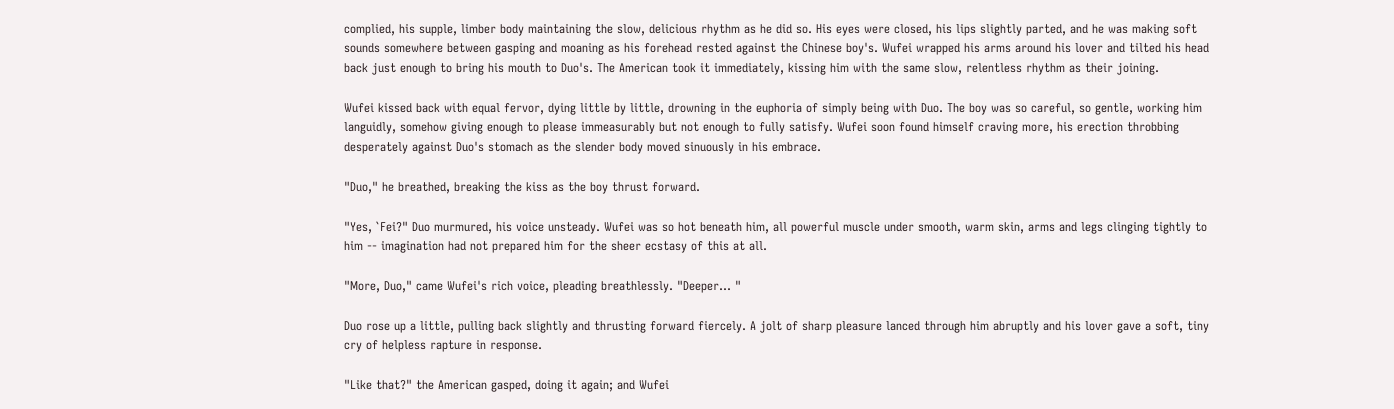complied, his supple, limber body maintaining the slow, delicious rhythm as he did so. His eyes were closed, his lips slightly parted, and he was making soft sounds somewhere between gasping and moaning as his forehead rested against the Chinese boy's. Wufei wrapped his arms around his lover and tilted his head back just enough to bring his mouth to Duo's. The American took it immediately, kissing him with the same slow, relentless rhythm as their joining.

Wufei kissed back with equal fervor, dying little by little, drowning in the euphoria of simply being with Duo. The boy was so careful, so gentle, working him languidly, somehow giving enough to please immeasurably but not enough to fully satisfy. Wufei soon found himself craving more, his erection throbbing desperately against Duo's stomach as the slender body moved sinuously in his embrace.

"Duo," he breathed, breaking the kiss as the boy thrust forward.

"Yes, `Fei?" Duo murmured, his voice unsteady. Wufei was so hot beneath him, all powerful muscle under smooth, warm skin, arms and legs clinging tightly to him -- imagination had not prepared him for the sheer ecstasy of this at all.

"More, Duo," came Wufei's rich voice, pleading breathlessly. "Deeper... "

Duo rose up a little, pulling back slightly and thrusting forward fiercely. A jolt of sharp pleasure lanced through him abruptly and his lover gave a soft, tiny cry of helpless rapture in response.

"Like that?" the American gasped, doing it again; and Wufei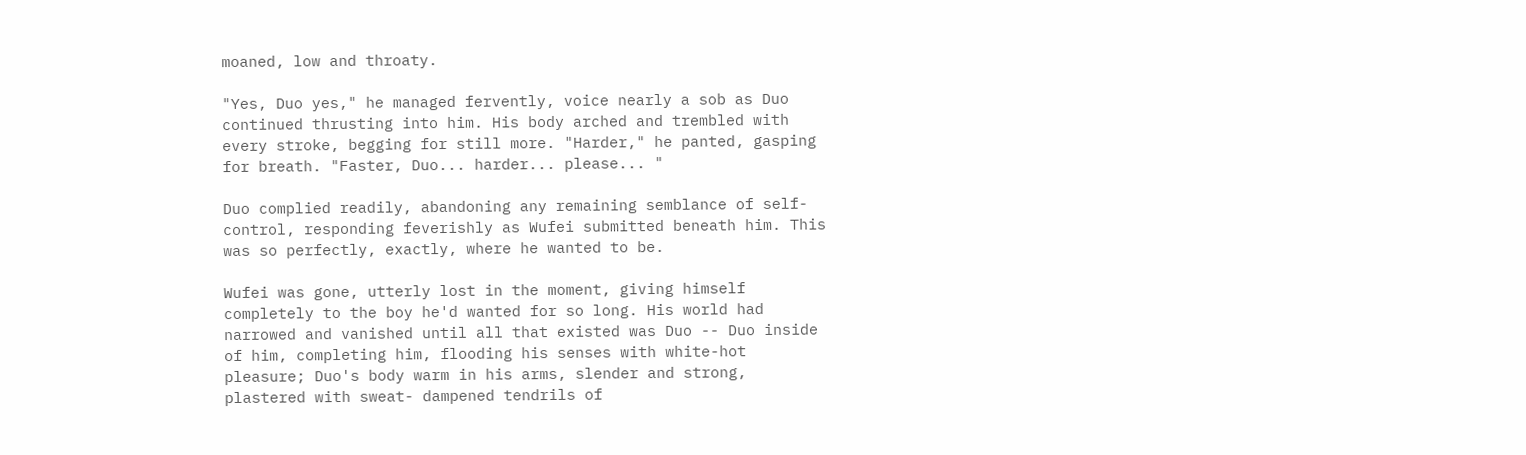moaned, low and throaty.

"Yes, Duo yes," he managed fervently, voice nearly a sob as Duo continued thrusting into him. His body arched and trembled with every stroke, begging for still more. "Harder," he panted, gasping for breath. "Faster, Duo... harder... please... "

Duo complied readily, abandoning any remaining semblance of self-control, responding feverishly as Wufei submitted beneath him. This was so perfectly, exactly, where he wanted to be.

Wufei was gone, utterly lost in the moment, giving himself completely to the boy he'd wanted for so long. His world had narrowed and vanished until all that existed was Duo -- Duo inside of him, completing him, flooding his senses with white-hot pleasure; Duo's body warm in his arms, slender and strong, plastered with sweat- dampened tendrils of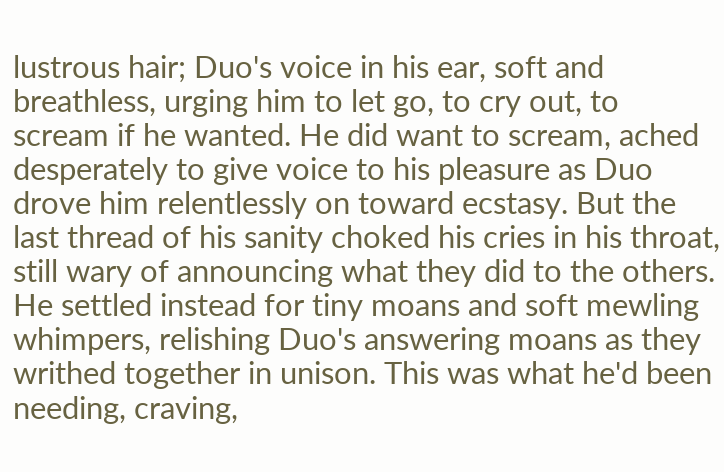lustrous hair; Duo's voice in his ear, soft and breathless, urging him to let go, to cry out, to scream if he wanted. He did want to scream, ached desperately to give voice to his pleasure as Duo drove him relentlessly on toward ecstasy. But the last thread of his sanity choked his cries in his throat, still wary of announcing what they did to the others. He settled instead for tiny moans and soft mewling whimpers, relishing Duo's answering moans as they writhed together in unison. This was what he'd been needing, craving,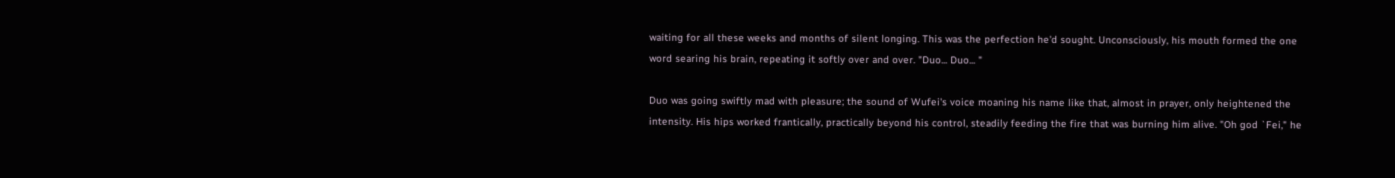waiting for all these weeks and months of silent longing. This was the perfection he'd sought. Unconsciously, his mouth formed the one word searing his brain, repeating it softly over and over. "Duo... Duo... "

Duo was going swiftly mad with pleasure; the sound of Wufei's voice moaning his name like that, almost in prayer, only heightened the intensity. His hips worked frantically, practically beyond his control, steadily feeding the fire that was burning him alive. "Oh god `Fei," he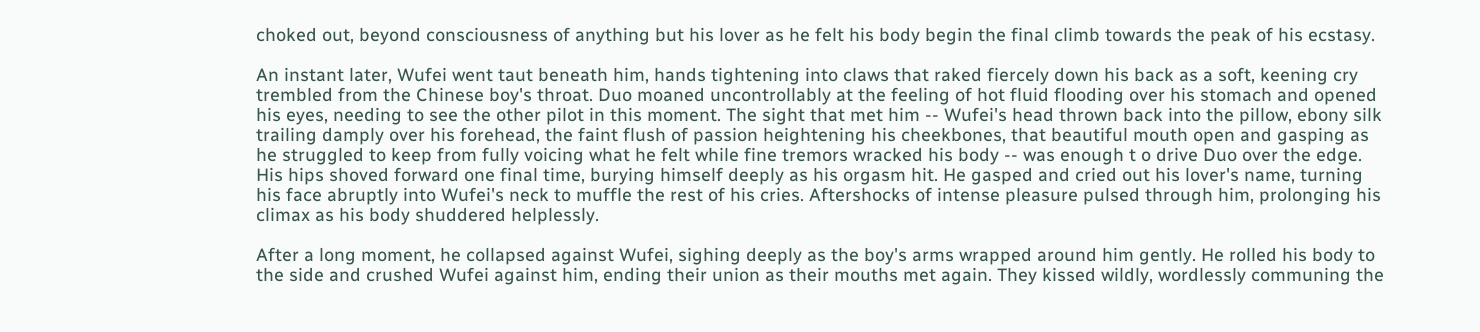choked out, beyond consciousness of anything but his lover as he felt his body begin the final climb towards the peak of his ecstasy.

An instant later, Wufei went taut beneath him, hands tightening into claws that raked fiercely down his back as a soft, keening cry trembled from the Chinese boy's throat. Duo moaned uncontrollably at the feeling of hot fluid flooding over his stomach and opened his eyes, needing to see the other pilot in this moment. The sight that met him -- Wufei's head thrown back into the pillow, ebony silk trailing damply over his forehead, the faint flush of passion heightening his cheekbones, that beautiful mouth open and gasping as he struggled to keep from fully voicing what he felt while fine tremors wracked his body -- was enough t o drive Duo over the edge. His hips shoved forward one final time, burying himself deeply as his orgasm hit. He gasped and cried out his lover's name, turning his face abruptly into Wufei's neck to muffle the rest of his cries. Aftershocks of intense pleasure pulsed through him, prolonging his climax as his body shuddered helplessly.

After a long moment, he collapsed against Wufei, sighing deeply as the boy's arms wrapped around him gently. He rolled his body to the side and crushed Wufei against him, ending their union as their mouths met again. They kissed wildly, wordlessly communing the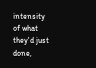intensity of what they'd just done,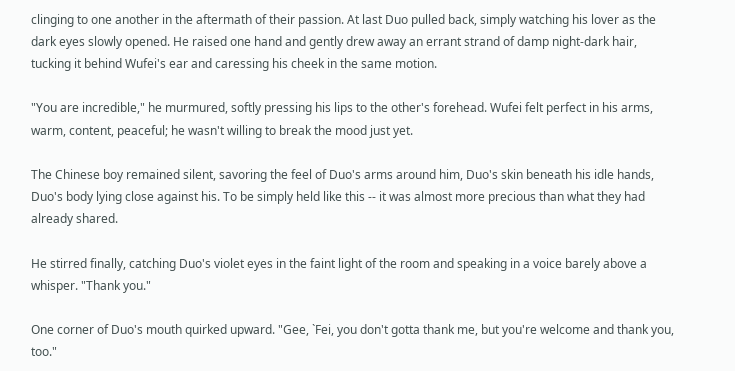clinging to one another in the aftermath of their passion. At last Duo pulled back, simply watching his lover as the dark eyes slowly opened. He raised one hand and gently drew away an errant strand of damp night-dark hair, tucking it behind Wufei's ear and caressing his cheek in the same motion.

"You are incredible," he murmured, softly pressing his lips to the other's forehead. Wufei felt perfect in his arms, warm, content, peaceful; he wasn't willing to break the mood just yet.

The Chinese boy remained silent, savoring the feel of Duo's arms around him, Duo's skin beneath his idle hands, Duo's body lying close against his. To be simply held like this -- it was almost more precious than what they had already shared.

He stirred finally, catching Duo's violet eyes in the faint light of the room and speaking in a voice barely above a whisper. "Thank you."

One corner of Duo's mouth quirked upward. "Gee, `Fei, you don't gotta thank me, but you're welcome and thank you, too."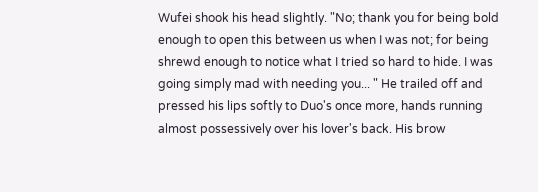Wufei shook his head slightly. "No; thank you for being bold enough to open this between us when I was not; for being shrewd enough to notice what I tried so hard to hide. I was going simply mad with needing you... " He trailed off and pressed his lips softly to Duo's once more, hands running almost possessively over his lover's back. His brow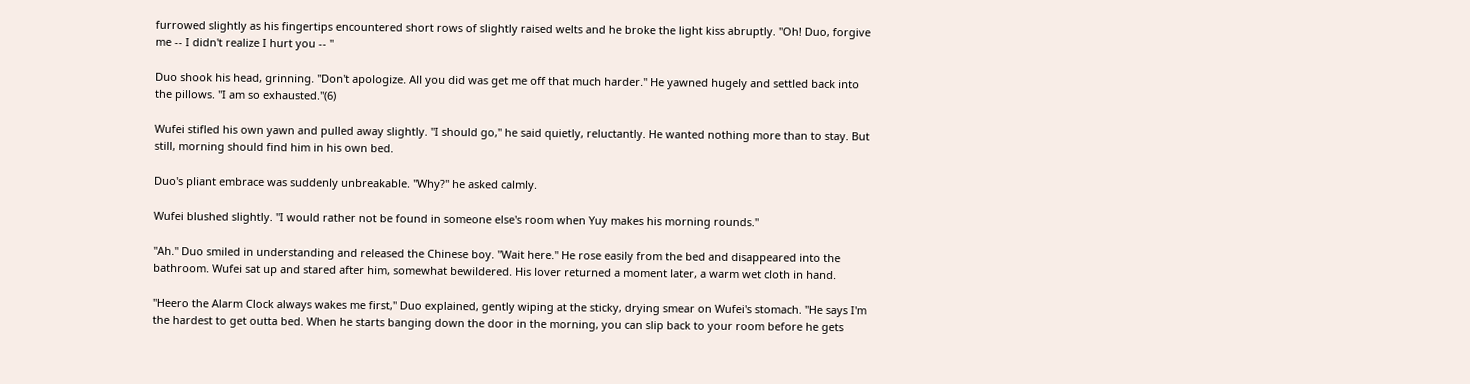furrowed slightly as his fingertips encountered short rows of slightly raised welts and he broke the light kiss abruptly. "Oh! Duo, forgive me -- I didn't realize I hurt you -- "

Duo shook his head, grinning. "Don't apologize. All you did was get me off that much harder." He yawned hugely and settled back into the pillows. "I am so exhausted."(6)

Wufei stifled his own yawn and pulled away slightly. "I should go," he said quietly, reluctantly. He wanted nothing more than to stay. But still, morning should find him in his own bed.

Duo's pliant embrace was suddenly unbreakable. "Why?" he asked calmly.

Wufei blushed slightly. "I would rather not be found in someone else's room when Yuy makes his morning rounds."

"Ah." Duo smiled in understanding and released the Chinese boy. "Wait here." He rose easily from the bed and disappeared into the bathroom. Wufei sat up and stared after him, somewhat bewildered. His lover returned a moment later, a warm wet cloth in hand.

"Heero the Alarm Clock always wakes me first," Duo explained, gently wiping at the sticky, drying smear on Wufei's stomach. "He says I'm the hardest to get outta bed. When he starts banging down the door in the morning, you can slip back to your room before he gets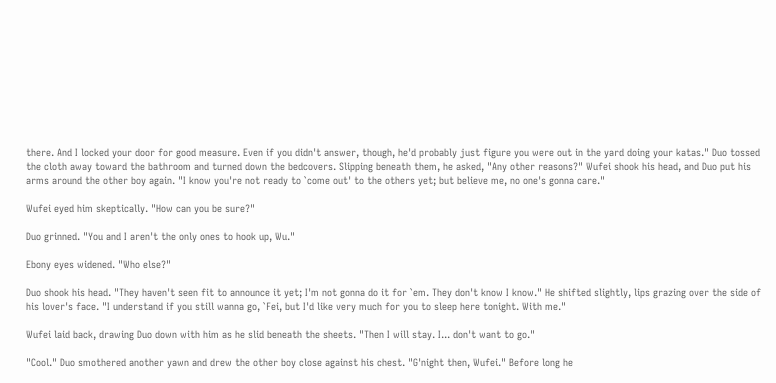there. And I locked your door for good measure. Even if you didn't answer, though, he'd probably just figure you were out in the yard doing your katas." Duo tossed the cloth away toward the bathroom and turned down the bedcovers. Slipping beneath them, he asked, "Any other reasons?" Wufei shook his head, and Duo put his arms around the other boy again. "I know you're not ready to `come out' to the others yet; but believe me, no one's gonna care."

Wufei eyed him skeptically. "How can you be sure?"

Duo grinned. "You and I aren't the only ones to hook up, Wu."

Ebony eyes widened. "Who else?"

Duo shook his head. "They haven't seen fit to announce it yet; I'm not gonna do it for `em. They don't know I know." He shifted slightly, lips grazing over the side of his lover's face. "I understand if you still wanna go, `Fei, but I'd like very much for you to sleep here tonight. With me."

Wufei laid back, drawing Duo down with him as he slid beneath the sheets. "Then I will stay. I... don't want to go."

"Cool." Duo smothered another yawn and drew the other boy close against his chest. "G'night then, Wufei." Before long he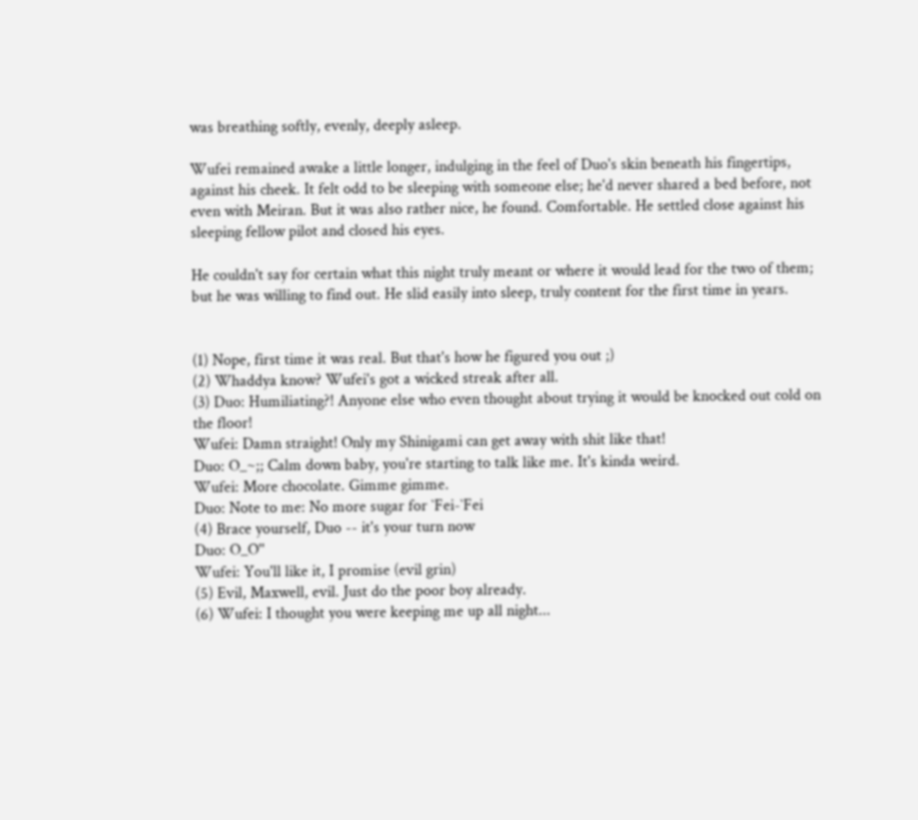was breathing softly, evenly, deeply asleep.

Wufei remained awake a little longer, indulging in the feel of Duo's skin beneath his fingertips, against his cheek. It felt odd to be sleeping with someone else; he'd never shared a bed before, not even with Meiran. But it was also rather nice, he found. Comfortable. He settled close against his sleeping fellow pilot and closed his eyes.

He couldn't say for certain what this night truly meant or where it would lead for the two of them; but he was willing to find out. He slid easily into sleep, truly content for the first time in years.


(1) Nope, first time it was real. But that's how he figured you out ;)
(2) Whaddya know? Wufei's got a wicked streak after all.
(3) Duo: Humiliating?! Anyone else who even thought about trying it would be knocked out cold on the floor!
Wufei: Damn straight! Only my Shinigami can get away with shit like that!
Duo: O_~;; Calm down baby, you're starting to talk like me. It's kinda weird.
Wufei: More chocolate. Gimme gimme.
Duo: Note to me: No more sugar for `Fei-`Fei
(4) Brace yourself, Duo -- it's your turn now
Duo: O_O''
Wufei: You'll like it, I promise (evil grin)
(5) Evil, Maxwell, evil. Just do the poor boy already.
(6) Wufei: I thought you were keeping me up all night...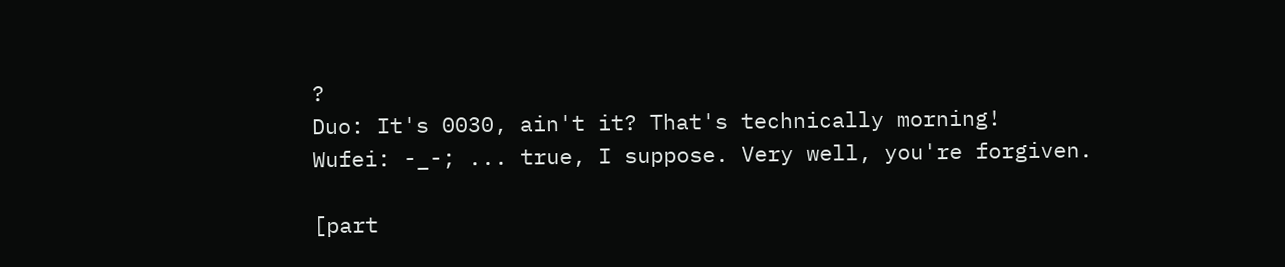?
Duo: It's 0030, ain't it? That's technically morning!
Wufei: -_-; ... true, I suppose. Very well, you're forgiven.

[part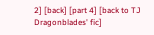2] [back] [part 4] [back to TJ Dragonblades' fic]